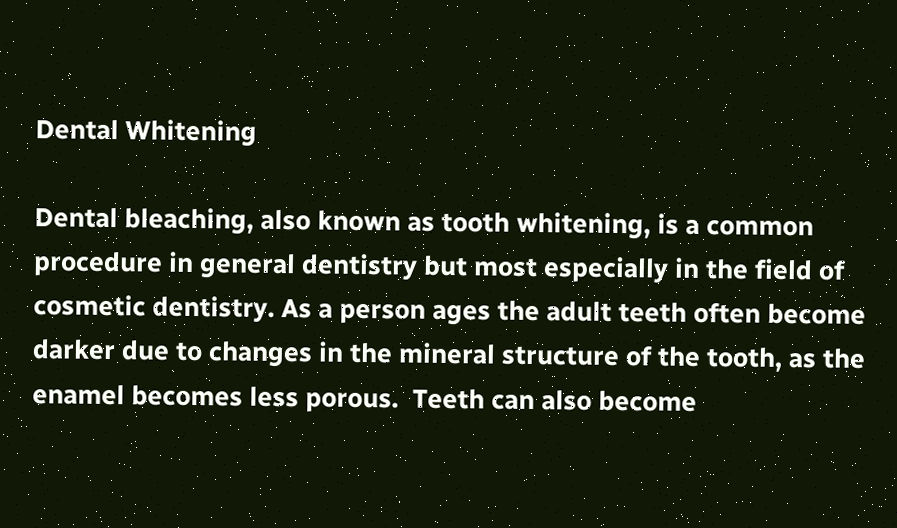Dental Whitening

Dental bleaching, also known as tooth whitening, is a common procedure in general dentistry but most especially in the field of cosmetic dentistry. As a person ages the adult teeth often become darker due to changes in the mineral structure of the tooth, as the enamel becomes less porous.  Teeth can also become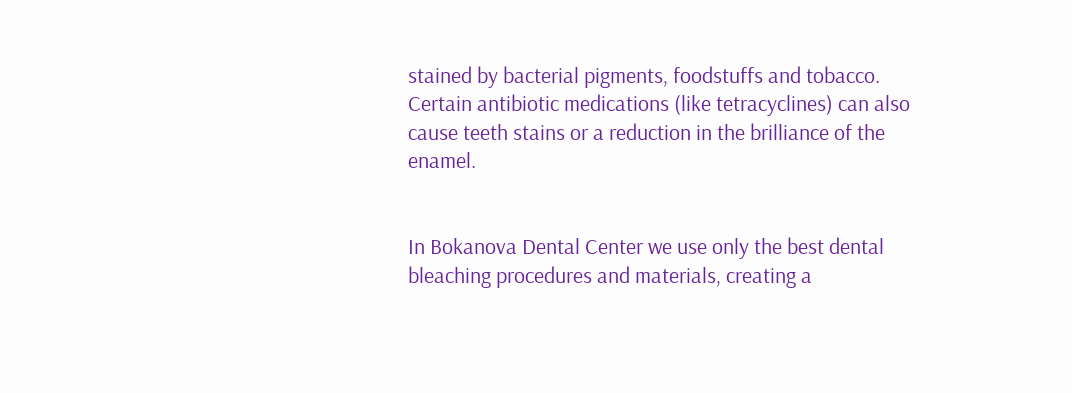stained by bacterial pigments, foodstuffs and tobacco. Certain antibiotic medications (like tetracyclines) can also cause teeth stains or a reduction in the brilliance of the enamel.


In Bokanova Dental Center we use only the best dental bleaching procedures and materials, creating a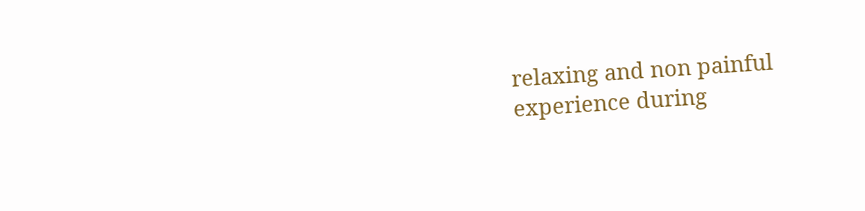relaxing and non painful experience during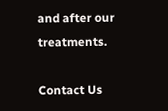and after our treatments.

Contact Us